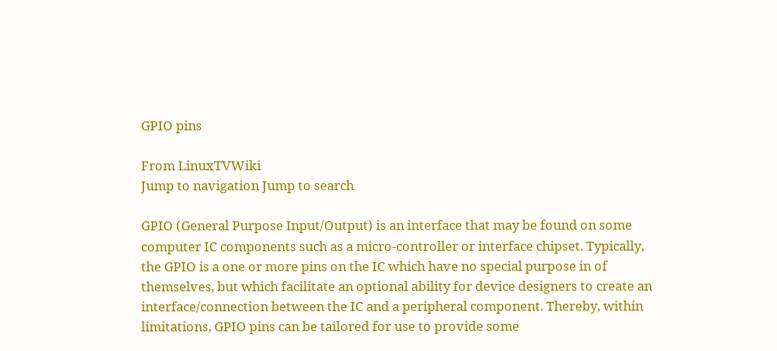GPIO pins

From LinuxTVWiki
Jump to navigation Jump to search

GPIO (General Purpose Input/Output) is an interface that may be found on some computer IC components such as a micro-controller or interface chipset. Typically, the GPIO is a one or more pins on the IC which have no special purpose in of themselves, but which facilitate an optional ability for device designers to create an interface/connection between the IC and a peripheral component. Thereby, within limitations, GPIO pins can be tailored for use to provide some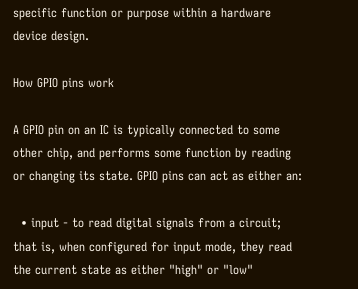specific function or purpose within a hardware device design.

How GPIO pins work

A GPIO pin on an IC is typically connected to some other chip, and performs some function by reading or changing its state. GPIO pins can act as either an:

  • input - to read digital signals from a circuit; that is, when configured for input mode, they read the current state as either "high" or "low"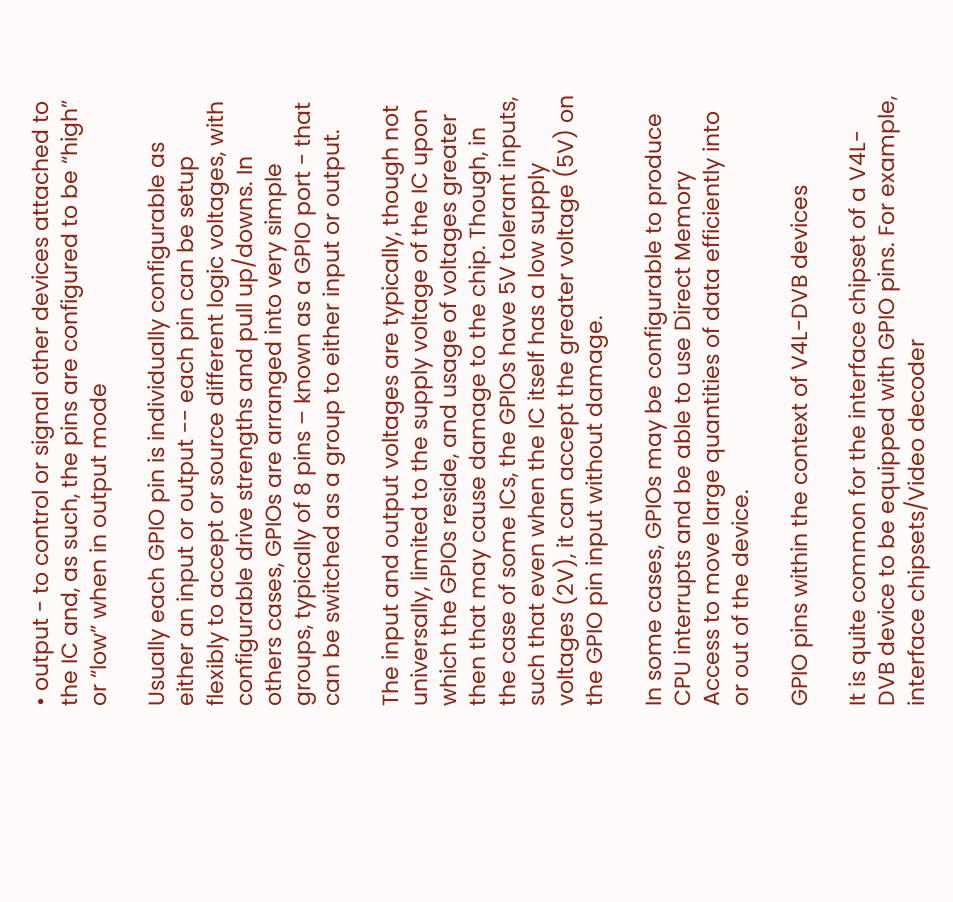• output - to control or signal other devices attached to the IC and, as such, the pins are configured to be “high” or “low” when in output mode

Usually each GPIO pin is individually configurable as either an input or output -- each pin can be setup flexibly to accept or source different logic voltages, with configurable drive strengths and pull up/downs. In others cases, GPIOs are arranged into very simple groups, typically of 8 pins – known as a GPIO port - that can be switched as a group to either input or output.

The input and output voltages are typically, though not universally, limited to the supply voltage of the IC upon which the GPIOs reside, and usage of voltages greater then that may cause damage to the chip. Though, in the case of some ICs, the GPIOs have 5V tolerant inputs, such that even when the IC itself has a low supply voltages (2V), it can accept the greater voltage (5V) on the GPIO pin input without damage.

In some cases, GPIOs may be configurable to produce CPU interrupts and be able to use Direct Memory Access to move large quantities of data efficiently into or out of the device.

GPIO pins within the context of V4L-DVB devices

It is quite common for the interface chipset of a V4L-DVB device to be equipped with GPIO pins. For example, interface chipsets/Video decoder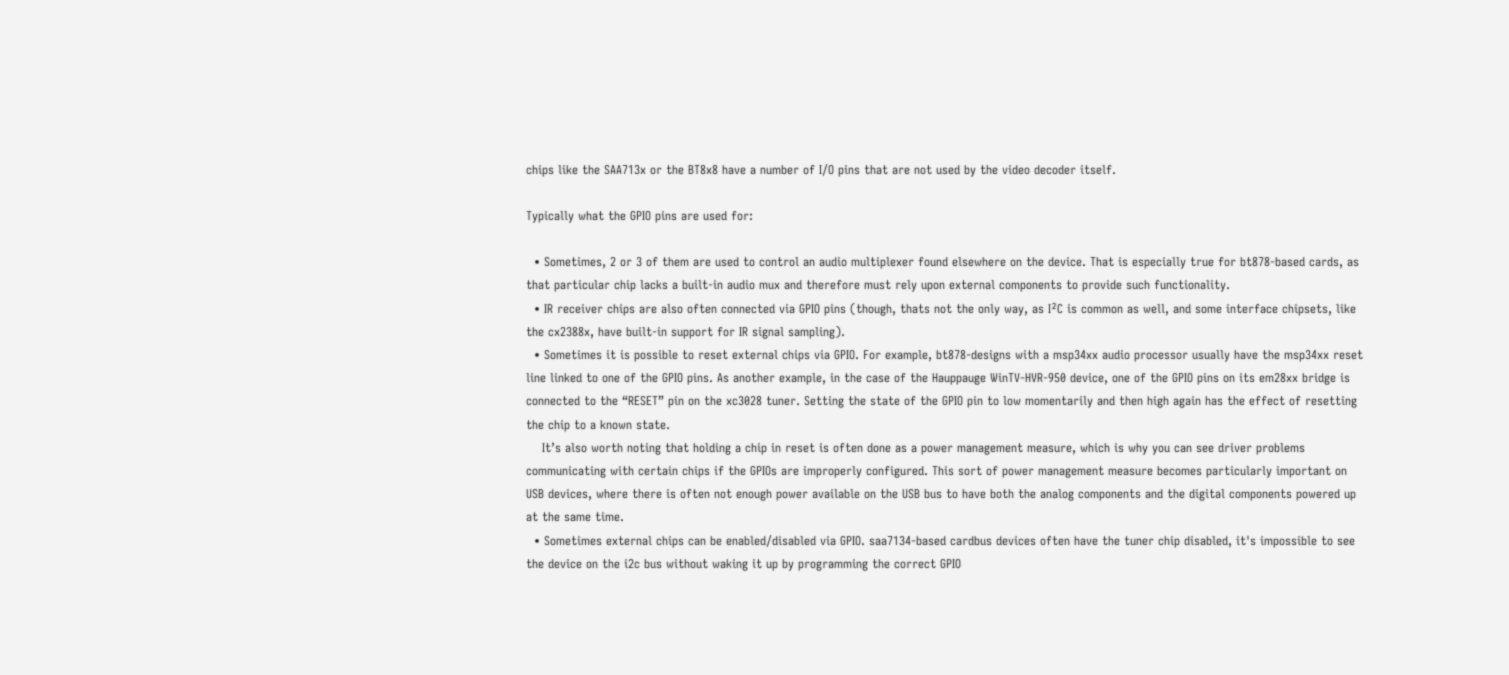chips like the SAA713x or the BT8x8 have a number of I/O pins that are not used by the video decoder itself.

Typically what the GPIO pins are used for:

  • Sometimes, 2 or 3 of them are used to control an audio multiplexer found elsewhere on the device. That is especially true for bt878-based cards, as that particular chip lacks a built-in audio mux and therefore must rely upon external components to provide such functionality.
  • IR receiver chips are also often connected via GPIO pins (though, thats not the only way, as I²C is common as well, and some interface chipsets, like the cx2388x, have built-in support for IR signal sampling).
  • Sometimes it is possible to reset external chips via GPIO. For example, bt878-designs with a msp34xx audio processor usually have the msp34xx reset line linked to one of the GPIO pins. As another example, in the case of the Hauppauge WinTV-HVR-950 device, one of the GPIO pins on its em28xx bridge is connected to the “RESET” pin on the xc3028 tuner. Setting the state of the GPIO pin to low momentarily and then high again has the effect of resetting the chip to a known state.
    It’s also worth noting that holding a chip in reset is often done as a power management measure, which is why you can see driver problems communicating with certain chips if the GPIOs are improperly configured. This sort of power management measure becomes particularly important on USB devices, where there is often not enough power available on the USB bus to have both the analog components and the digital components powered up at the same time.
  • Sometimes external chips can be enabled/disabled via GPIO. saa7134-based cardbus devices often have the tuner chip disabled, it's impossible to see the device on the i2c bus without waking it up by programming the correct GPIO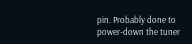pin. Probably done to power-down the tuner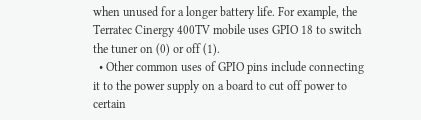when unused for a longer battery life. For example, the Terratec Cinergy 400TV mobile uses GPIO 18 to switch the tuner on (0) or off (1).
  • Other common uses of GPIO pins include connecting it to the power supply on a board to cut off power to certain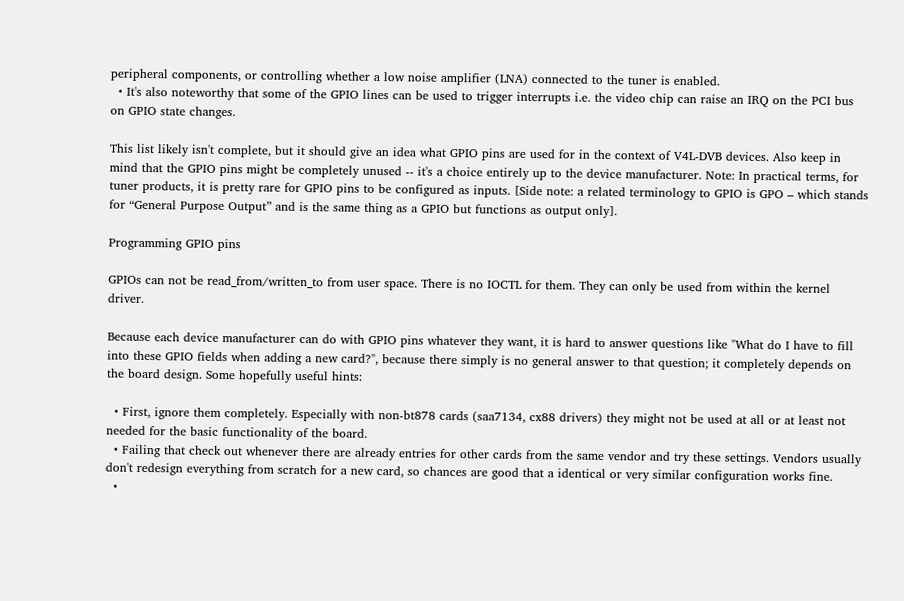peripheral components, or controlling whether a low noise amplifier (LNA) connected to the tuner is enabled.
  • It's also noteworthy that some of the GPIO lines can be used to trigger interrupts i.e. the video chip can raise an IRQ on the PCI bus on GPIO state changes.

This list likely isn't complete, but it should give an idea what GPIO pins are used for in the context of V4L-DVB devices. Also keep in mind that the GPIO pins might be completely unused -- it's a choice entirely up to the device manufacturer. Note: In practical terms, for tuner products, it is pretty rare for GPIO pins to be configured as inputs. [Side note: a related terminology to GPIO is GPO – which stands for “General Purpose Output” and is the same thing as a GPIO but functions as output only].

Programming GPIO pins

GPIOs can not be read_from/written_to from user space. There is no IOCTL for them. They can only be used from within the kernel driver.

Because each device manufacturer can do with GPIO pins whatever they want, it is hard to answer questions like "What do I have to fill into these GPIO fields when adding a new card?", because there simply is no general answer to that question; it completely depends on the board design. Some hopefully useful hints:

  • First, ignore them completely. Especially with non-bt878 cards (saa7134, cx88 drivers) they might not be used at all or at least not needed for the basic functionality of the board.
  • Failing that check out whenever there are already entries for other cards from the same vendor and try these settings. Vendors usually don't redesign everything from scratch for a new card, so chances are good that a identical or very similar configuration works fine.
  •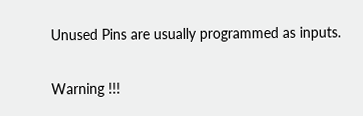Unused Pins are usually programmed as inputs.

Warning !!!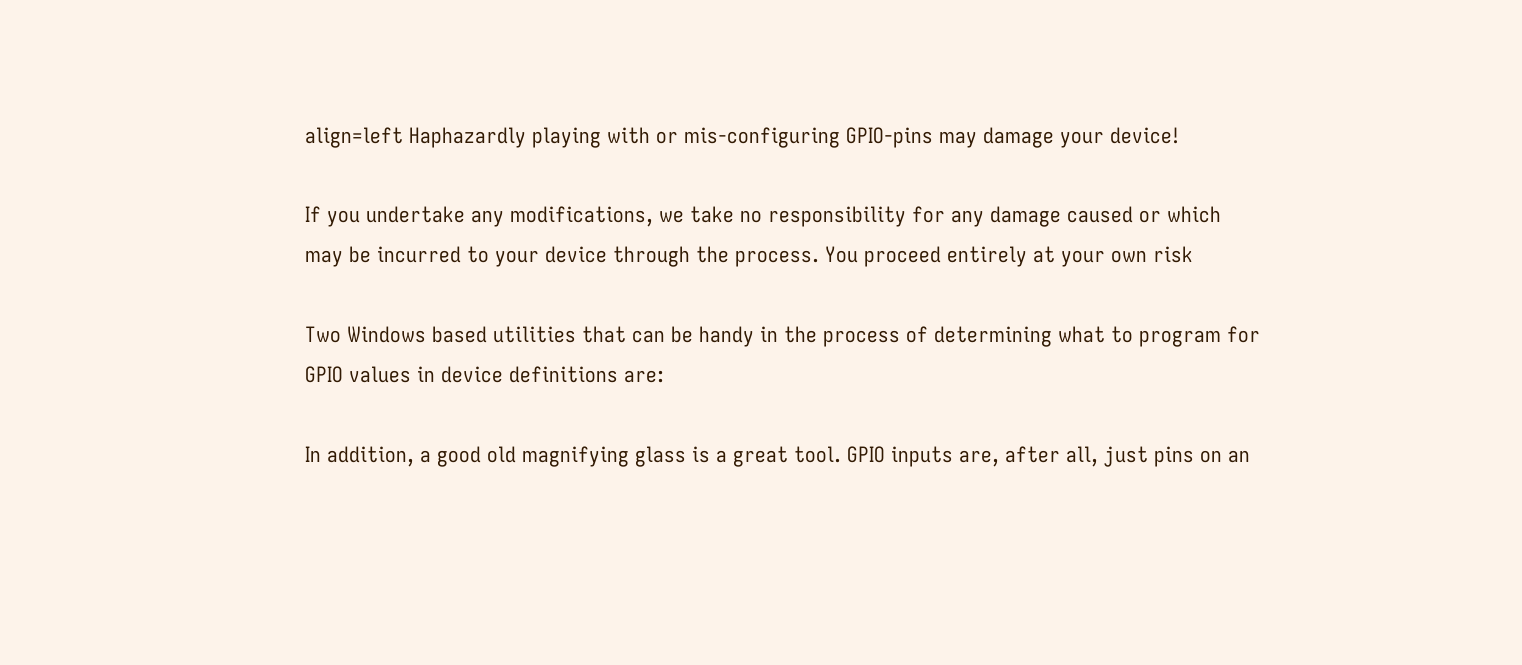align=left Haphazardly playing with or mis-configuring GPIO-pins may damage your device!

If you undertake any modifications, we take no responsibility for any damage caused or which may be incurred to your device through the process. You proceed entirely at your own risk

Two Windows based utilities that can be handy in the process of determining what to program for GPIO values in device definitions are:

In addition, a good old magnifying glass is a great tool. GPIO inputs are, after all, just pins on an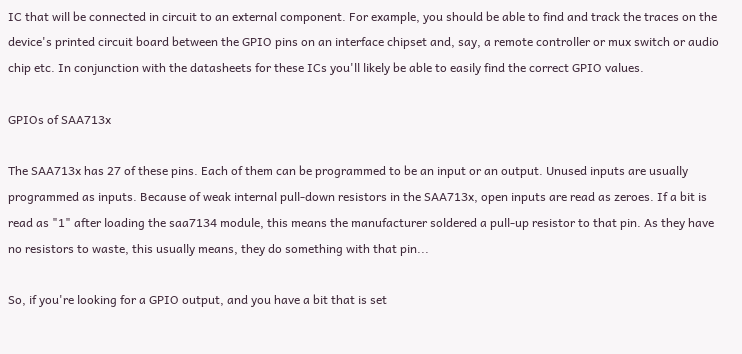IC that will be connected in circuit to an external component. For example, you should be able to find and track the traces on the device's printed circuit board between the GPIO pins on an interface chipset and, say, a remote controller or mux switch or audio chip etc. In conjunction with the datasheets for these ICs you'll likely be able to easily find the correct GPIO values.

GPIOs of SAA713x

The SAA713x has 27 of these pins. Each of them can be programmed to be an input or an output. Unused inputs are usually programmed as inputs. Because of weak internal pull-down resistors in the SAA713x, open inputs are read as zeroes. If a bit is read as "1" after loading the saa7134 module, this means the manufacturer soldered a pull-up resistor to that pin. As they have no resistors to waste, this usually means, they do something with that pin...

So, if you're looking for a GPIO output, and you have a bit that is set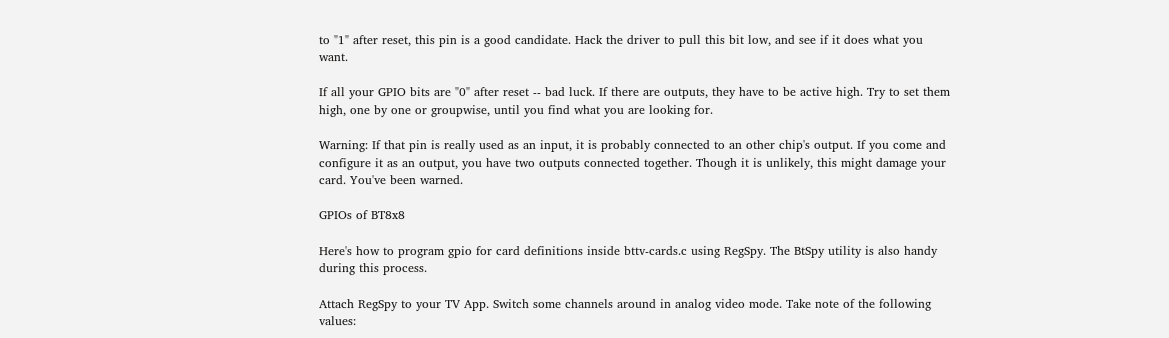to "1" after reset, this pin is a good candidate. Hack the driver to pull this bit low, and see if it does what you want.

If all your GPIO bits are "0" after reset -- bad luck. If there are outputs, they have to be active high. Try to set them high, one by one or groupwise, until you find what you are looking for.

Warning: If that pin is really used as an input, it is probably connected to an other chip's output. If you come and configure it as an output, you have two outputs connected together. Though it is unlikely, this might damage your card. You've been warned.

GPIOs of BT8x8

Here's how to program gpio for card definitions inside bttv-cards.c using RegSpy. The BtSpy utility is also handy during this process.

Attach RegSpy to your TV App. Switch some channels around in analog video mode. Take note of the following values: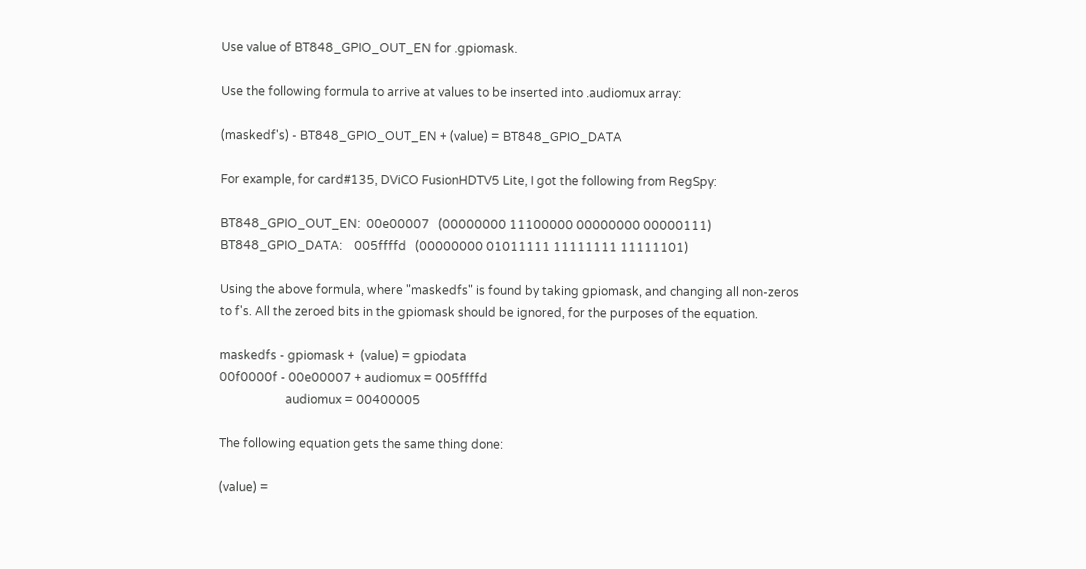Use value of BT848_GPIO_OUT_EN for .gpiomask.

Use the following formula to arrive at values to be inserted into .audiomux array:

(maskedf's) - BT848_GPIO_OUT_EN + (value) = BT848_GPIO_DATA

For example, for card#135, DViCO FusionHDTV5 Lite, I got the following from RegSpy:

BT848_GPIO_OUT_EN:  00e00007   (00000000 11100000 00000000 00000111)
BT848_GPIO_DATA:    005ffffd   (00000000 01011111 11111111 11111101)

Using the above formula, where "maskedfs" is found by taking gpiomask, and changing all non-zeros to f's. All the zeroed bits in the gpiomask should be ignored, for the purposes of the equation.

maskedfs - gpiomask +  (value) = gpiodata
00f0000f - 00e00007 + audiomux = 005ffffd
                      audiomux = 00400005

The following equation gets the same thing done:

(value) =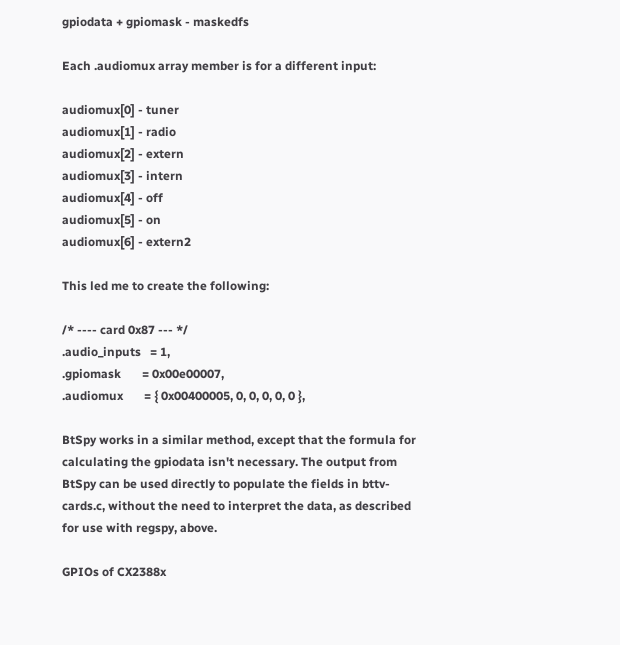gpiodata + gpiomask - maskedfs

Each .audiomux array member is for a different input:

audiomux[0] - tuner
audiomux[1] - radio
audiomux[2] - extern
audiomux[3] - intern
audiomux[4] - off
audiomux[5] - on
audiomux[6] - extern2

This led me to create the following:

/* ---- card 0x87 --- */
.audio_inputs   = 1,
.gpiomask       = 0x00e00007,
.audiomux       = { 0x00400005, 0, 0, 0, 0, 0 },

BtSpy works in a similar method, except that the formula for calculating the gpiodata isn't necessary. The output from BtSpy can be used directly to populate the fields in bttv-cards.c, without the need to interpret the data, as described for use with regspy, above.

GPIOs of CX2388x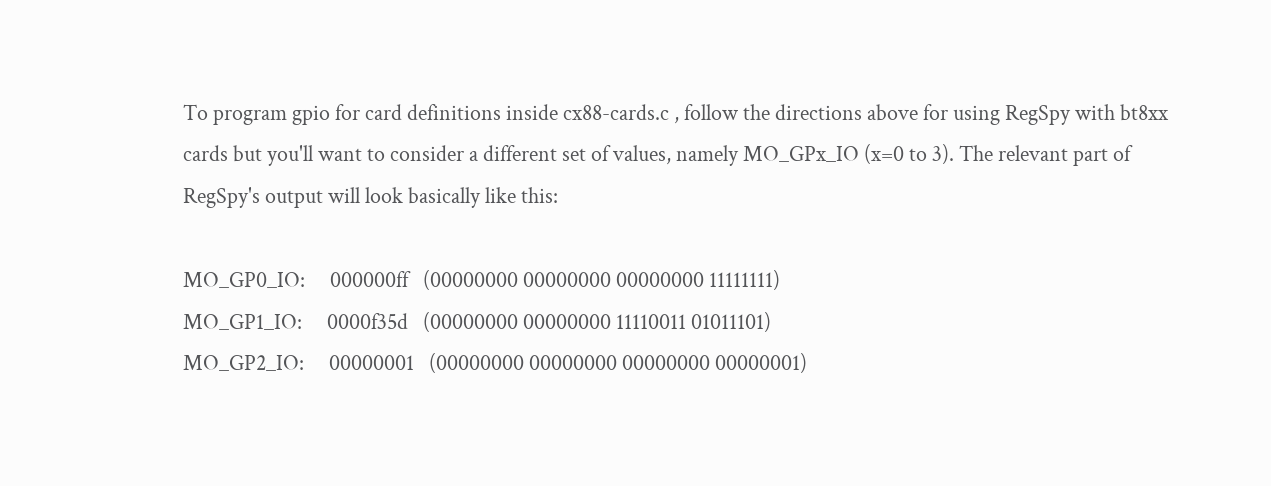To program gpio for card definitions inside cx88-cards.c , follow the directions above for using RegSpy with bt8xx cards but you'll want to consider a different set of values, namely MO_GPx_IO (x=0 to 3). The relevant part of RegSpy's output will look basically like this:

MO_GP0_IO:     000000ff   (00000000 00000000 00000000 11111111)
MO_GP1_IO:     0000f35d   (00000000 00000000 11110011 01011101)
MO_GP2_IO:     00000001   (00000000 00000000 00000000 00000001)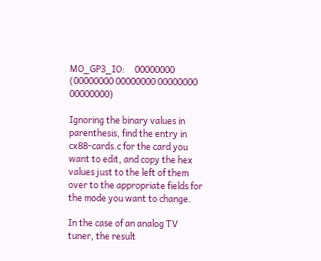MO_GP3_IO:     00000000   (00000000 00000000 00000000 00000000)

Ignoring the binary values in parenthesis, find the entry in cx88-cards.c for the card you want to edit, and copy the hex values just to the left of them over to the appropriate fields for the mode you want to change.

In the case of an analog TV tuner, the result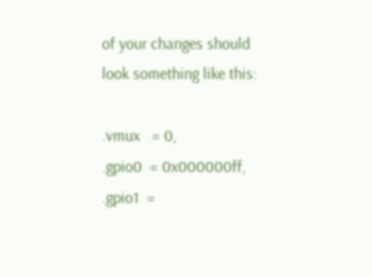of your changes should look something like this:

.vmux   = 0,
.gpio0  = 0x000000ff,
.gpio1  =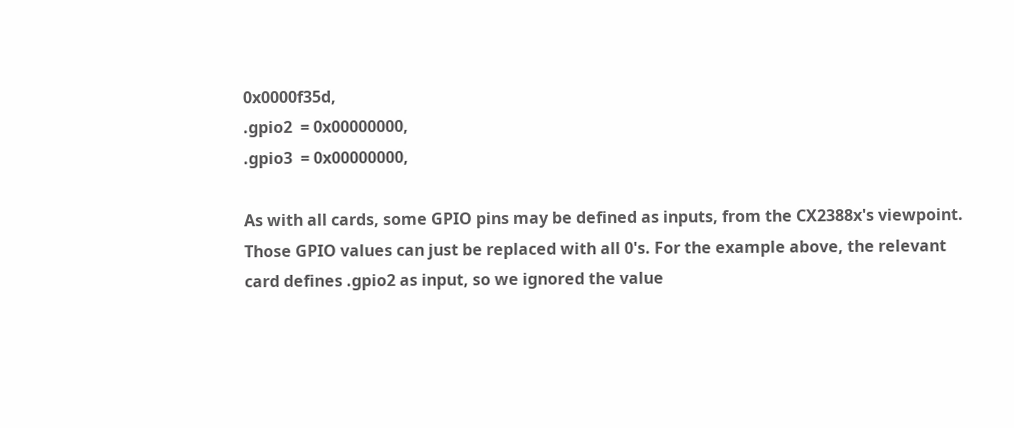0x0000f35d,
.gpio2  = 0x00000000,
.gpio3  = 0x00000000,

As with all cards, some GPIO pins may be defined as inputs, from the CX2388x's viewpoint. Those GPIO values can just be replaced with all 0's. For the example above, the relevant card defines .gpio2 as input, so we ignored the value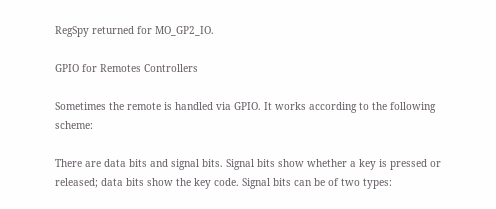RegSpy returned for MO_GP2_IO.

GPIO for Remotes Controllers

Sometimes the remote is handled via GPIO. It works according to the following scheme:

There are data bits and signal bits. Signal bits show whether a key is pressed or released; data bits show the key code. Signal bits can be of two types: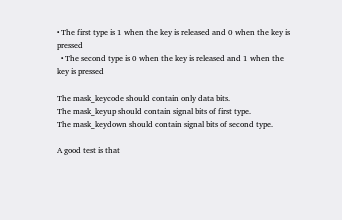• The first type is 1 when the key is released and 0 when the key is pressed
  • The second type is 0 when the key is released and 1 when the key is pressed

The mask_keycode should contain only data bits.
The mask_keyup should contain signal bits of first type.
The mask_keydown should contain signal bits of second type.

A good test is that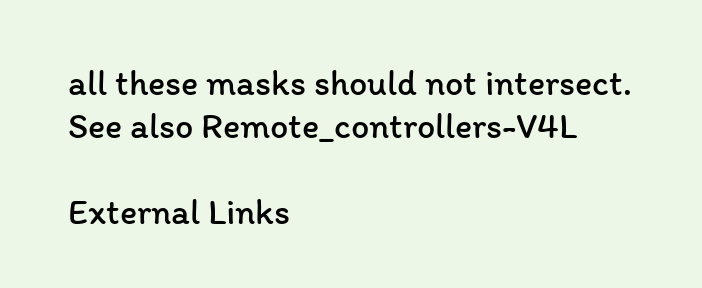all these masks should not intersect. See also Remote_controllers-V4L

External Links